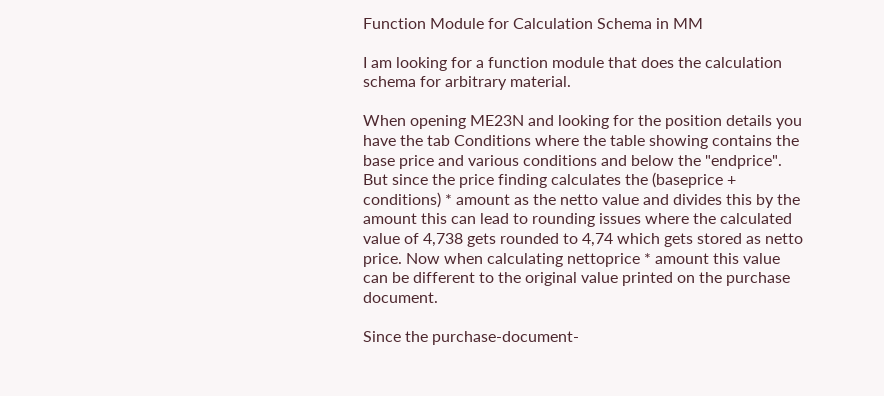Function Module for Calculation Schema in MM

I am looking for a function module that does the calculation schema for arbitrary material.

When opening ME23N and looking for the position details you have the tab Conditions where the table showing contains the base price and various conditions and below the "endprice". But since the price finding calculates the (baseprice + conditions) * amount as the netto value and divides this by the amount this can lead to rounding issues where the calculated value of 4,738 gets rounded to 4,74 which gets stored as netto price. Now when calculating nettoprice * amount this value can be different to the original value printed on the purchase document.

Since the purchase-document-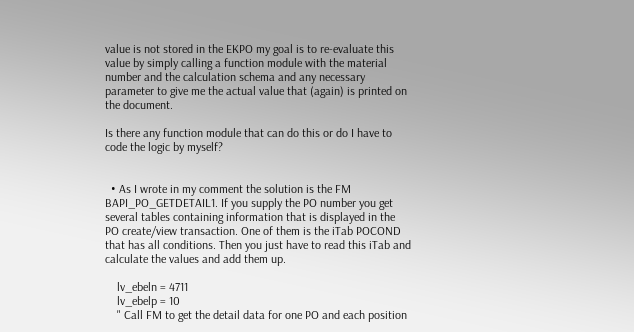value is not stored in the EKPO my goal is to re-evaluate this value by simply calling a function module with the material number and the calculation schema and any necessary parameter to give me the actual value that (again) is printed on the document.

Is there any function module that can do this or do I have to code the logic by myself?


  • As I wrote in my comment the solution is the FM BAPI_PO_GETDETAIL1. If you supply the PO number you get several tables containing information that is displayed in the PO create/view transaction. One of them is the iTab POCOND that has all conditions. Then you just have to read this iTab and calculate the values and add them up.

    lv_ebeln = 4711
    lv_ebelp = 10
    " Call FM to get the detail data for one PO and each position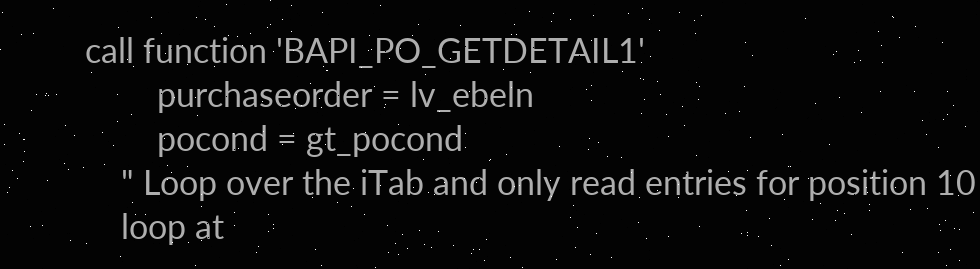call function 'BAPI_PO_GETDETAIL1'
        purchaseorder = lv_ebeln
        pocond = gt_pocond
    " Loop over the iTab and only read entries for position 10
    loop at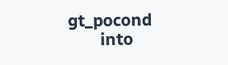gt_pocond
        into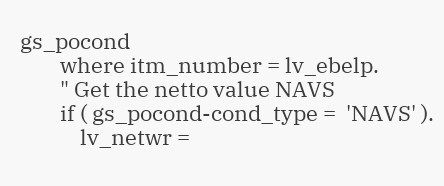gs_pocond
        where itm_number = lv_ebelp.
        " Get the netto value NAVS
        if ( gs_pocond-cond_type =  'NAVS' ).
            lv_netwr =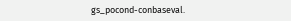gs_pocond-conbaseval.